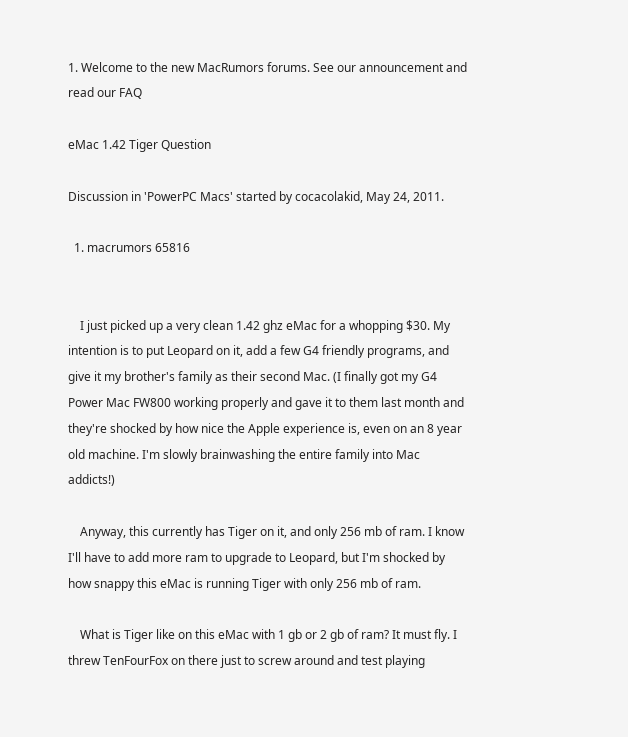1. Welcome to the new MacRumors forums. See our announcement and read our FAQ

eMac 1.42 Tiger Question

Discussion in 'PowerPC Macs' started by cocacolakid, May 24, 2011.

  1. macrumors 65816


    I just picked up a very clean 1.42 ghz eMac for a whopping $30. My intention is to put Leopard on it, add a few G4 friendly programs, and give it my brother's family as their second Mac. (I finally got my G4 Power Mac FW800 working properly and gave it to them last month and they're shocked by how nice the Apple experience is, even on an 8 year old machine. I'm slowly brainwashing the entire family into Mac addicts!)

    Anyway, this currently has Tiger on it, and only 256 mb of ram. I know I'll have to add more ram to upgrade to Leopard, but I'm shocked by how snappy this eMac is running Tiger with only 256 mb of ram.

    What is Tiger like on this eMac with 1 gb or 2 gb of ram? It must fly. I threw TenFourFox on there just to screw around and test playing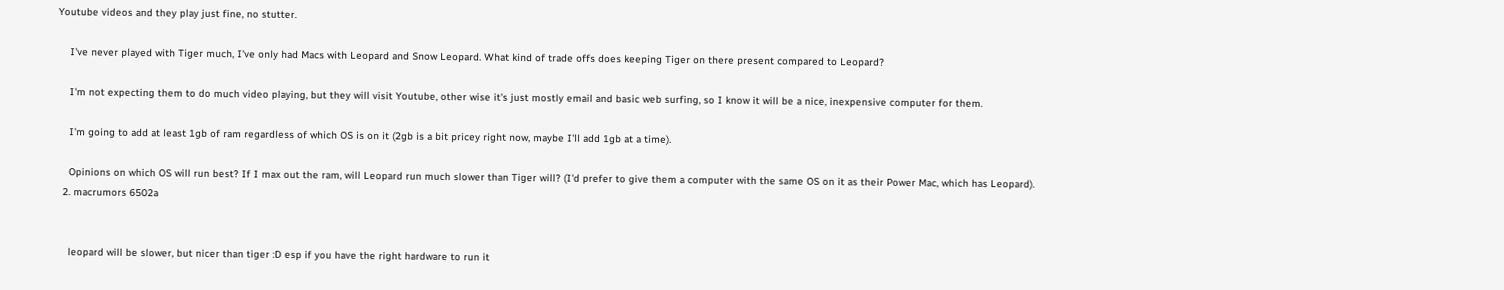Youtube videos and they play just fine, no stutter.

    I've never played with Tiger much, I've only had Macs with Leopard and Snow Leopard. What kind of trade offs does keeping Tiger on there present compared to Leopard?

    I'm not expecting them to do much video playing, but they will visit Youtube, other wise it's just mostly email and basic web surfing, so I know it will be a nice, inexpensive computer for them.

    I'm going to add at least 1gb of ram regardless of which OS is on it (2gb is a bit pricey right now, maybe I'll add 1gb at a time).

    Opinions on which OS will run best? If I max out the ram, will Leopard run much slower than Tiger will? (I'd prefer to give them a computer with the same OS on it as their Power Mac, which has Leopard).
  2. macrumors 6502a


    leopard will be slower, but nicer than tiger :D esp if you have the right hardware to run it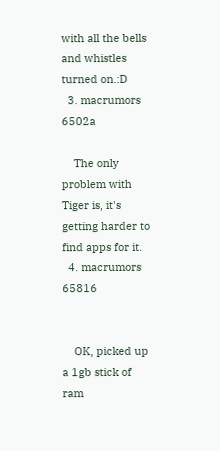with all the bells and whistles turned on.:D
  3. macrumors 6502a

    The only problem with Tiger is, it's getting harder to find apps for it.
  4. macrumors 65816


    OK, picked up a 1gb stick of ram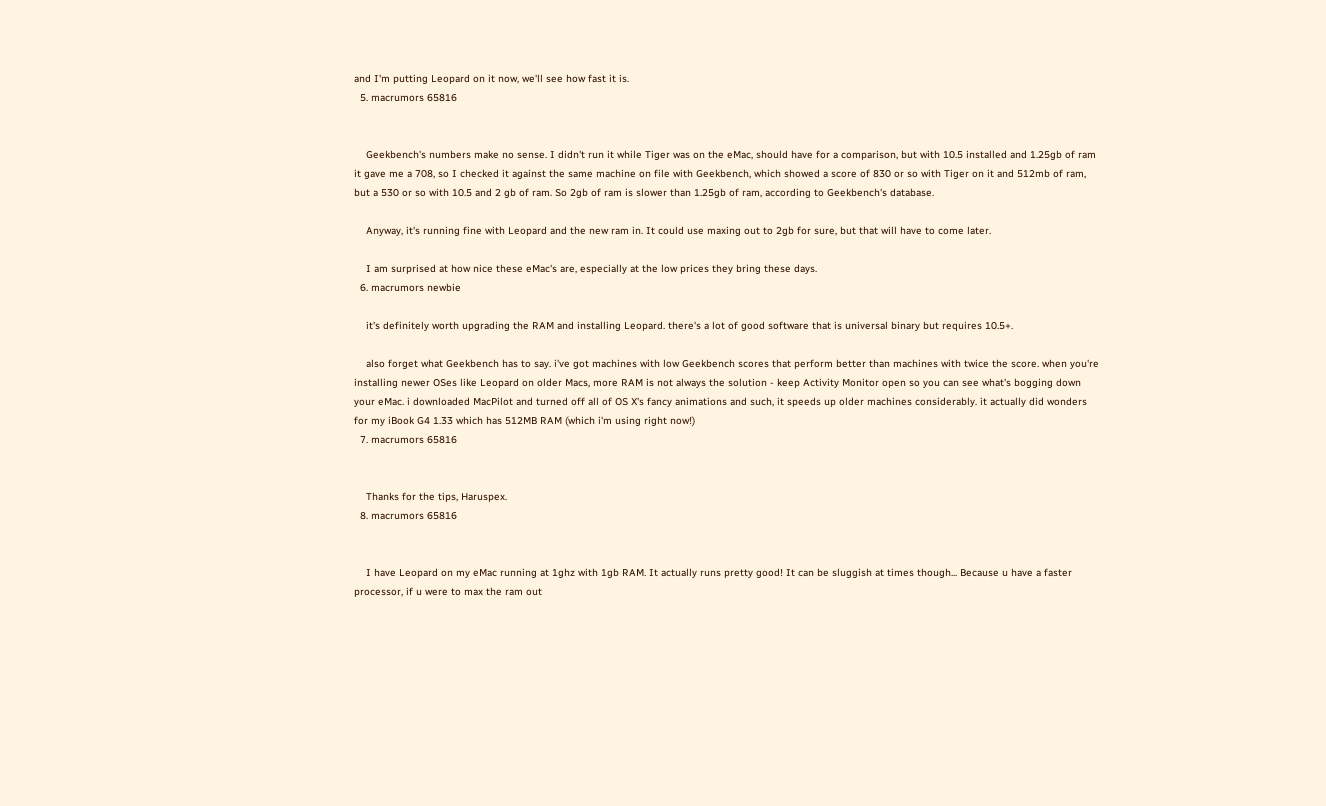and I'm putting Leopard on it now, we'll see how fast it is.
  5. macrumors 65816


    Geekbench's numbers make no sense. I didn't run it while Tiger was on the eMac, should have for a comparison, but with 10.5 installed and 1.25gb of ram it gave me a 708, so I checked it against the same machine on file with Geekbench, which showed a score of 830 or so with Tiger on it and 512mb of ram, but a 530 or so with 10.5 and 2 gb of ram. So 2gb of ram is slower than 1.25gb of ram, according to Geekbench's database.

    Anyway, it's running fine with Leopard and the new ram in. It could use maxing out to 2gb for sure, but that will have to come later.

    I am surprised at how nice these eMac's are, especially at the low prices they bring these days.
  6. macrumors newbie

    it's definitely worth upgrading the RAM and installing Leopard. there's a lot of good software that is universal binary but requires 10.5+.

    also forget what Geekbench has to say. i've got machines with low Geekbench scores that perform better than machines with twice the score. when you're installing newer OSes like Leopard on older Macs, more RAM is not always the solution - keep Activity Monitor open so you can see what's bogging down your eMac. i downloaded MacPilot and turned off all of OS X's fancy animations and such, it speeds up older machines considerably. it actually did wonders for my iBook G4 1.33 which has 512MB RAM (which i'm using right now!)
  7. macrumors 65816


    Thanks for the tips, Haruspex.
  8. macrumors 65816


    I have Leopard on my eMac running at 1ghz with 1gb RAM. It actually runs pretty good! It can be sluggish at times though... Because u have a faster processor, if u were to max the ram out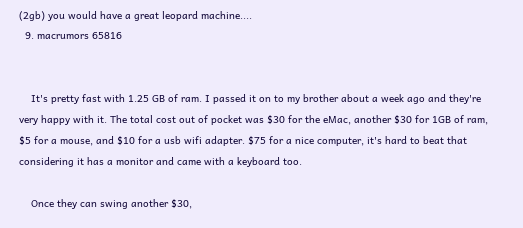(2gb) you would have a great leopard machine....
  9. macrumors 65816


    It's pretty fast with 1.25 GB of ram. I passed it on to my brother about a week ago and they're very happy with it. The total cost out of pocket was $30 for the eMac, another $30 for 1GB of ram, $5 for a mouse, and $10 for a usb wifi adapter. $75 for a nice computer, it's hard to beat that considering it has a monitor and came with a keyboard too.

    Once they can swing another $30,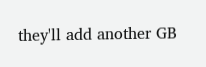they'll add another GB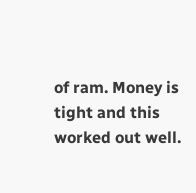of ram. Money is tight and this worked out well.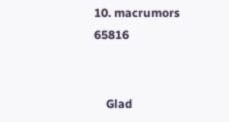10. macrumors 65816


    Glad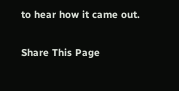to hear how it came out.

Share This Page